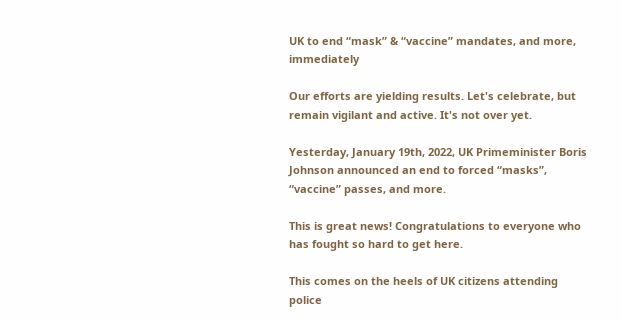UK to end “mask” & “vaccine” mandates, and more, immediately

Our efforts are yielding results. Let's celebrate, but remain vigilant and active. It's not over yet.

Yesterday, January 19th, 2022, UK Primeminister Boris Johnson announced an end to forced “masks”, “vaccine” passes, and more.

This is great news! Congratulations to everyone who has fought so hard to get here.

This comes on the heels of UK citizens attending police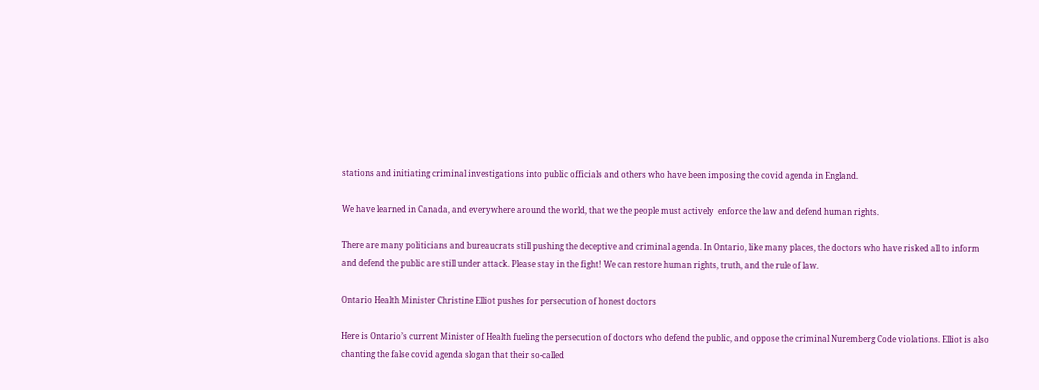stations and initiating criminal investigations into public officials and others who have been imposing the covid agenda in England.

We have learned in Canada, and everywhere around the world, that we the people must actively  enforce the law and defend human rights.

There are many politicians and bureaucrats still pushing the deceptive and criminal agenda. In Ontario, like many places, the doctors who have risked all to inform and defend the public are still under attack. Please stay in the fight! We can restore human rights, truth, and the rule of law.

Ontario Health Minister Christine Elliot pushes for persecution of honest doctors

Here is Ontario’s current Minister of Health fueling the persecution of doctors who defend the public, and oppose the criminal Nuremberg Code violations. Elliot is also chanting the false covid agenda slogan that their so-called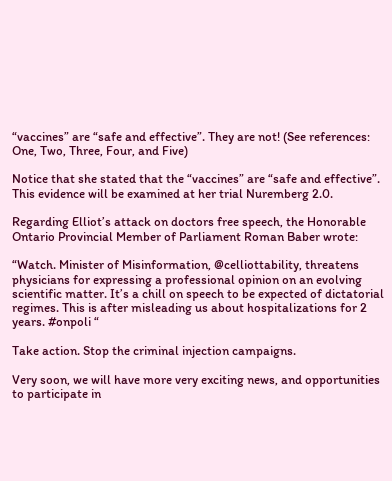“vaccines” are “safe and effective”. They are not! (See references: One, Two, Three, Four, and Five)

Notice that she stated that the “vaccines” are “safe and effective”. This evidence will be examined at her trial Nuremberg 2.0.

Regarding Elliot’s attack on doctors free speech, the Honorable Ontario Provincial Member of Parliament Roman Baber wrote:

“Watch. Minister of Misinformation, @celliottability, threatens physicians for expressing a professional opinion on an evolving scientific matter. It’s a chill on speech to be expected of dictatorial regimes. This is after misleading us about hospitalizations for 2 years. #onpoli “

Take action. Stop the criminal injection campaigns.

Very soon, we will have more very exciting news, and opportunities to participate in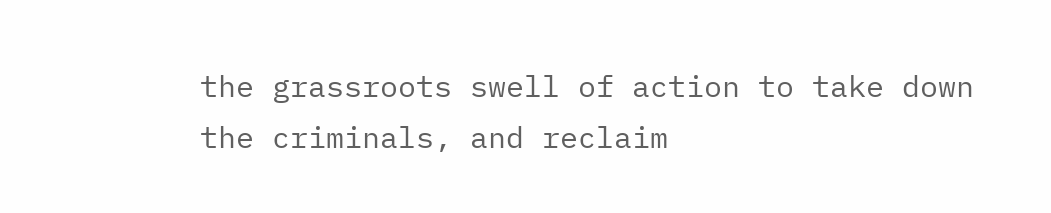the grassroots swell of action to take down the criminals, and reclaim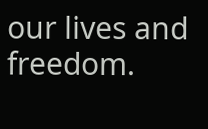our lives and freedom.